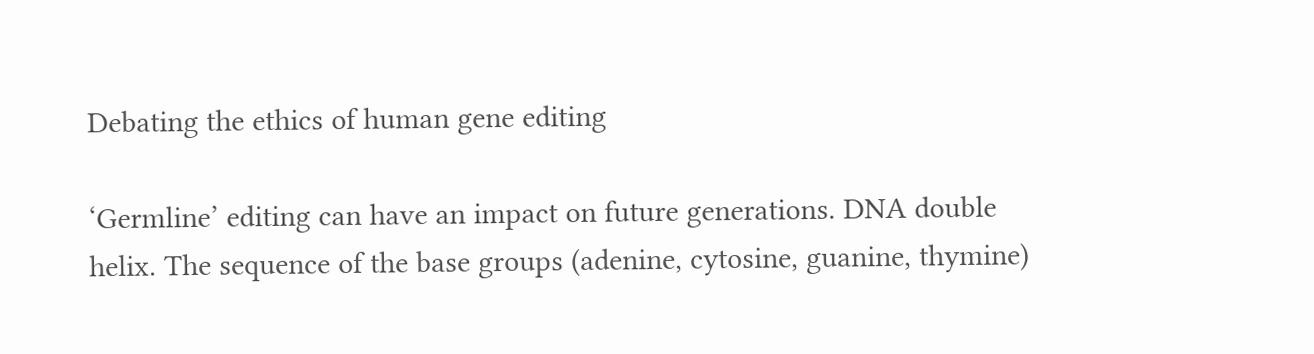Debating the ethics of human gene editing

‘Germline’ editing can have an impact on future generations. DNA double helix. The sequence of the base groups (adenine, cytosine, guanine, thymine)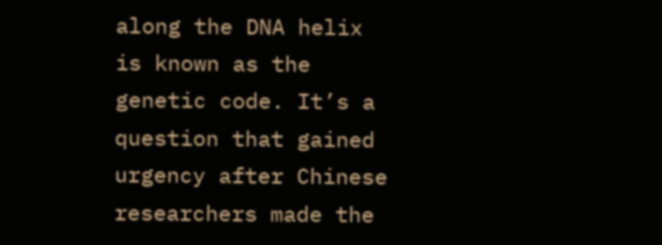along the DNA helix is known as the genetic code. It’s a question that gained urgency after Chinese researchers made the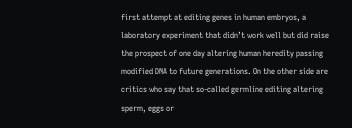first attempt at editing genes in human embryos, a laboratory experiment that didn’t work well but did raise the prospect of one day altering human heredity passing modified DNA to future generations. On the other side are critics who say that so-called germline editing altering sperm, eggs or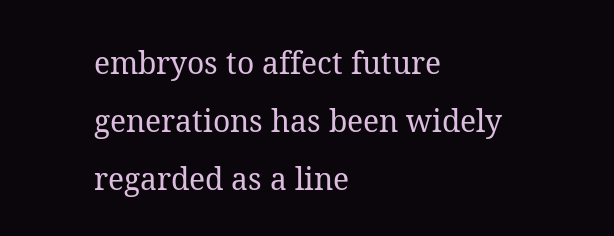embryos to affect future generations has been widely regarded as a line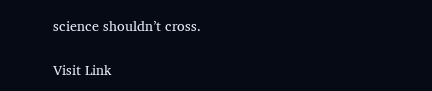science shouldn’t cross.

Visit Link